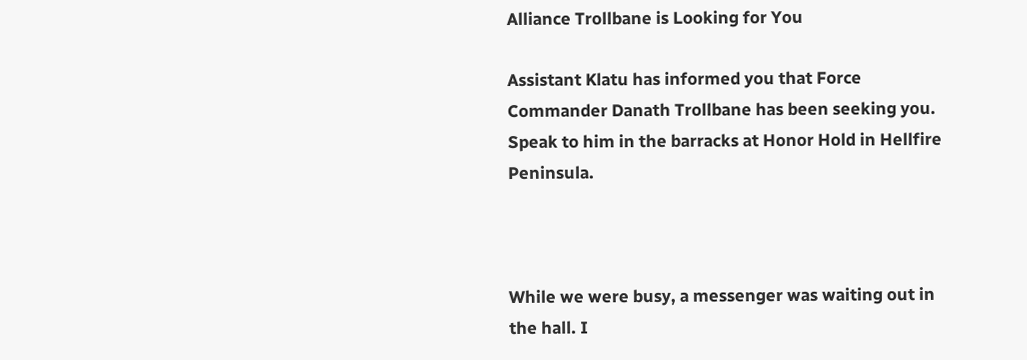Alliance Trollbane is Looking for You

Assistant Klatu has informed you that Force Commander Danath Trollbane has been seeking you. Speak to him in the barracks at Honor Hold in Hellfire Peninsula.



While we were busy, a messenger was waiting out in the hall. I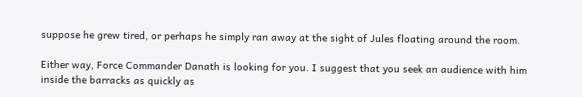suppose he grew tired, or perhaps he simply ran away at the sight of Jules floating around the room.

Either way, Force Commander Danath is looking for you. I suggest that you seek an audience with him inside the barracks as quickly as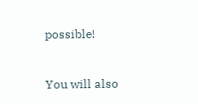possible!


You will also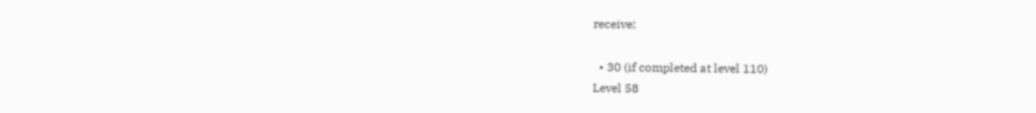receive:

  • 30 (if completed at level 110)
Level 58